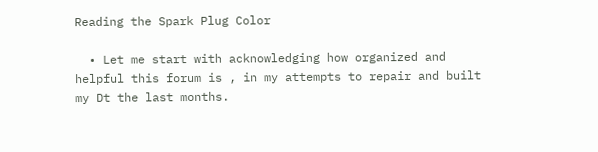Reading the Spark Plug Color

  • Let me start with acknowledging how organized and helpful this forum is , in my attempts to repair and built my Dt the last months.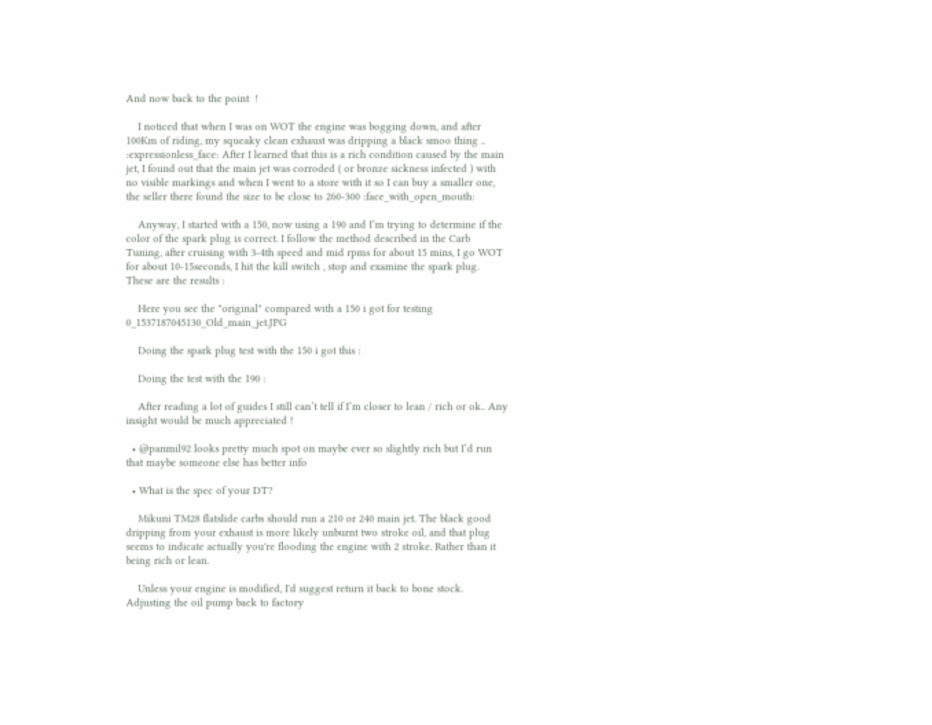And now back to the point  !

    I noticed that when I was on WOT the engine was bogging down, and after 100Km of riding, my squeaky clean exhaust was dripping a black smoo thing .. :expressionless_face: After I learned that this is a rich condition caused by the main jet, I found out that the main jet was corroded ( or bronze sickness infected ) with no visible markings and when I went to a store with it so I can buy a smaller one, the seller there found the size to be close to 260-300 :face_with_open_mouth:

    Anyway, I started with a 150, now using a 190 and I’m trying to determine if the color of the spark plug is correct. I follow the method described in the Carb Tuning, after cruising with 3-4th speed and mid rpms for about 15 mins, I go WOT for about 10-15seconds, I hit the kill switch , stop and examine the spark plug. These are the results :

    Here you see the "original" compared with a 150 i got for testing 0_1537187045130_Old_main_jet.JPG

    Doing the spark plug test with the 150 i got this :

    Doing the test with the 190 :

    After reading a lot of guides I still can’t tell if I’m closer to lean / rich or ok.. Any insight would be much appreciated !

  • @panmil92 looks pretty much spot on maybe ever so slightly rich but I’d run that maybe someone else has better info

  • What is the spec of your DT?

    Mikuni TM28 flatslide carbs should run a 210 or 240 main jet. The black good dripping from your exhaust is more likely unburnt two stroke oil, and that plug seems to indicate actually you're flooding the engine with 2 stroke. Rather than it being rich or lean.

    Unless your engine is modified, I'd suggest return it back to bone stock. Adjusting the oil pump back to factory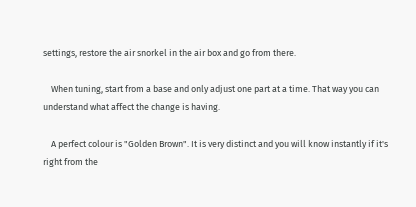settings, restore the air snorkel in the air box and go from there.

    When tuning, start from a base and only adjust one part at a time. That way you can understand what affect the change is having.

    A perfect colour is "Golden Brown". It is very distinct and you will know instantly if it's right from the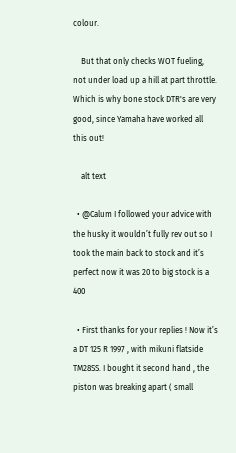colour.

    But that only checks WOT fueling, not under load up a hill at part throttle. Which is why bone stock DTR's are very good, since Yamaha have worked all this out!

    alt text

  • @Calum I followed your advice with the husky it wouldn’t fully rev out so I took the main back to stock and it’s perfect now it was 20 to big stock is a 400

  • First thanks for your replies ! Now it’s a DT 125 R 1997 , with mikuni flatside TM28SS. I bought it second hand , the piston was breaking apart ( small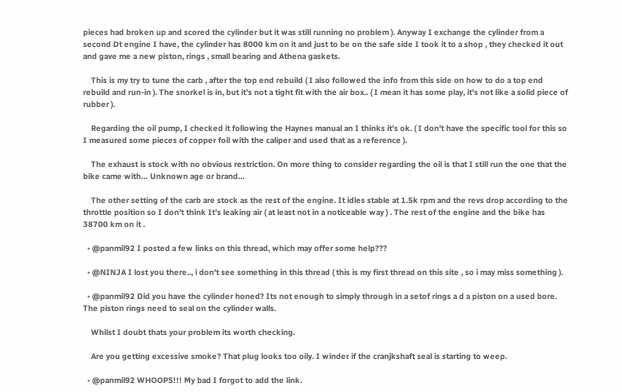pieces had broken up and scored the cylinder but it was still running no problem ). Anyway I exchange the cylinder from a second Dt engine I have, the cylinder has 8000 km on it and just to be on the safe side I took it to a shop , they checked it out and gave me a new piston, rings , small bearing and Athena gaskets.

    This is my try to tune the carb , after the top end rebuild ( I also followed the info from this side on how to do a top end rebuild and run-in ). The snorkel is in, but it’s not a tight fit with the air box.. ( I mean it has some play, it’s not like a solid piece of rubber ).

    Regarding the oil pump, I checked it following the Haynes manual an I thinks it’s ok. ( I don’t have the specific tool for this so I measured some pieces of copper foil with the caliper and used that as a reference ).

    The exhaust is stock with no obvious restriction. On more thing to consider regarding the oil is that I still run the one that the bike came with… Unknown age or brand…

    The other setting of the carb are stock as the rest of the engine. It idles stable at 1.5k rpm and the revs drop according to the throttle position so I don’t think It’s leaking air ( at least not in a noticeable way ) . The rest of the engine and the bike has 38700 km on it .

  • @panmil92 I posted a few links on this thread, which may offer some help???

  • @NINJA I lost you there.., i don't see something in this thread ( this is my first thread on this site , so i may miss something ).

  • @panmil92 Did you have the cylinder honed? Its not enough to simply through in a setof rings a d a piston on a used bore. The piston rings need to seal on the cylinder walls.

    Whilst I doubt thats your problem its worth checking.

    Are you getting excessive smoke? That plug looks too oily. I winder if the cranjkshaft seal is starting to weep.

  • @panmil92 WHOOPS!!! My bad I forgot to add the link.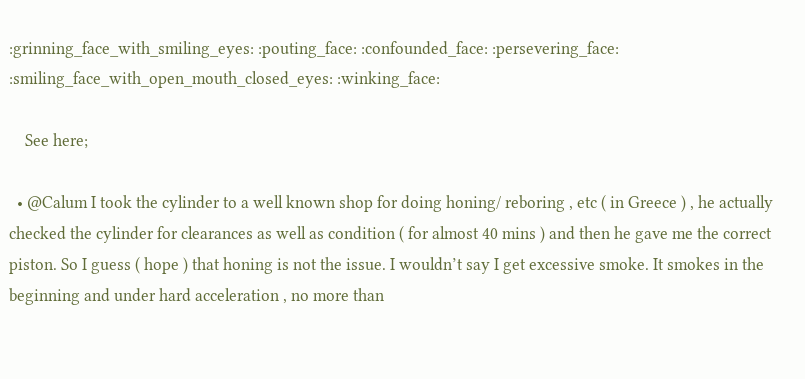:grinning_face_with_smiling_eyes: :pouting_face: :confounded_face: :persevering_face: :smiling_face_with_open_mouth_closed_eyes: :winking_face:

    See here;

  • @Calum I took the cylinder to a well known shop for doing honing/ reboring , etc ( in Greece ) , he actually checked the cylinder for clearances as well as condition ( for almost 40 mins ) and then he gave me the correct piston. So I guess ( hope ) that honing is not the issue. I wouldn’t say I get excessive smoke. It smokes in the beginning and under hard acceleration , no more than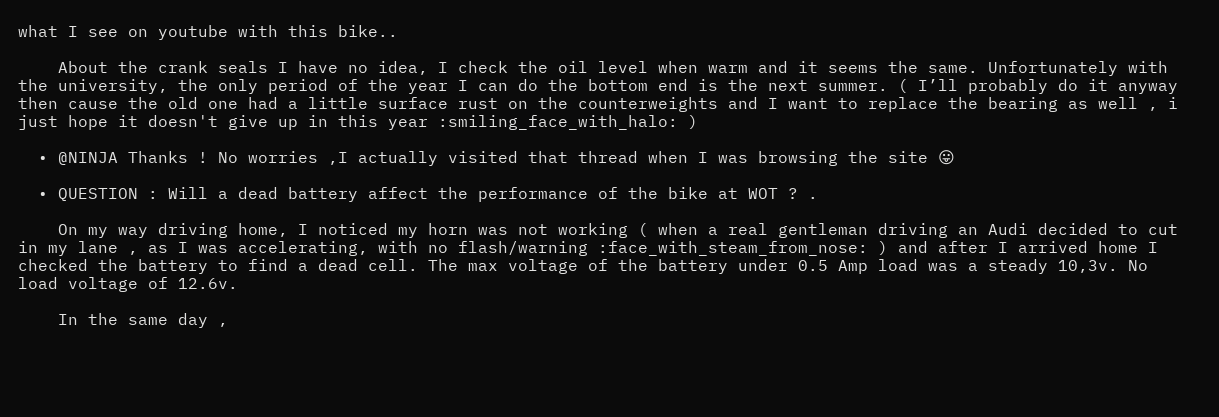what I see on youtube with this bike..

    About the crank seals I have no idea, I check the oil level when warm and it seems the same. Unfortunately with the university, the only period of the year I can do the bottom end is the next summer. ( I’ll probably do it anyway then cause the old one had a little surface rust on the counterweights and I want to replace the bearing as well , i just hope it doesn't give up in this year :smiling_face_with_halo: )

  • @NINJA Thanks ! No worries ,I actually visited that thread when I was browsing the site 😛

  • QUESTION : Will a dead battery affect the performance of the bike at WOT ? .

    On my way driving home, I noticed my horn was not working ( when a real gentleman driving an Audi decided to cut in my lane , as I was accelerating, with no flash/warning :face_with_steam_from_nose: ) and after I arrived home I checked the battery to find a dead cell. The max voltage of the battery under 0.5 Amp load was a steady 10,3v. No load voltage of 12.6v.

    In the same day ,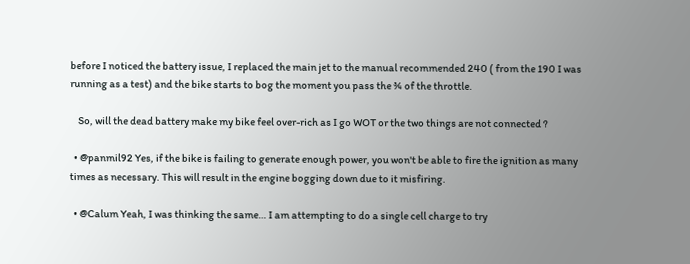before I noticed the battery issue, I replaced the main jet to the manual recommended 240 ( from the 190 I was running as a test) and the bike starts to bog the moment you pass the ¾ of the throttle.

    So, will the dead battery make my bike feel over-rich as I go WOT or the two things are not connected ?

  • @panmil92 Yes, if the bike is failing to generate enough power, you won't be able to fire the ignition as many times as necessary. This will result in the engine bogging down due to it misfiring.

  • @Calum Yeah, I was thinking the same… I am attempting to do a single cell charge to try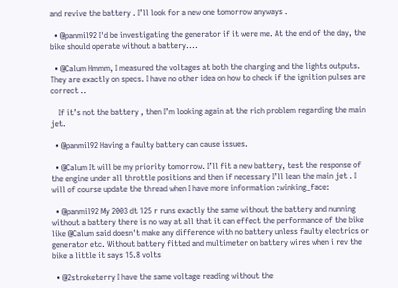and revive the battery . I’ll look for a new one tomorrow anyways .

  • @panmil92 I'd be investigating the generator if it were me. At the end of the day, the bike should operate without a battery....

  • @Calum Hmmm, I measured the voltages at both the charging and the lights outputs. They are exactly on specs. I have no other idea on how to check if the ignition pulses are correct ..

    If it’s not the battery , then I’m looking again at the rich problem regarding the main jet.

  • @panmil92 Having a faulty battery can cause issues.

  • @Calum It will be my priority tomorrow. I’ll fit a new battery, test the response of the engine under all throttle positions and then if necessary I’ll lean the main jet . I will of course update the thread when I have more information :winking_face:

  • @panmil92 My 2003 dt 125 r runs exactly the same without the battery and nunning without a battery there is no way at all that it can effect the performance of the bike like @Calum said doesn't make any difference with no battery unless faulty electrics or generator etc. Without battery fitted and multimeter on battery wires when i rev the bike a little it says 15.8 volts

  • @2stroketerry I have the same voltage reading without the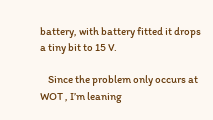battery, with battery fitted it drops a tiny bit to 15 V.

    Since the problem only occurs at WOT , I’m leaning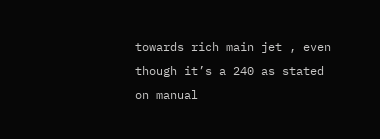towards rich main jet , even though it’s a 240 as stated on manual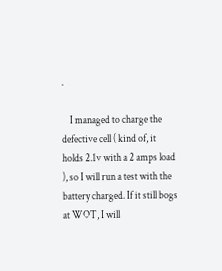.

    I managed to charge the defective cell ( kind of, it holds 2.1v with a 2 amps load ), so I will run a test with the battery charged. If it still bogs at WOT, I will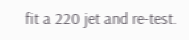fit a 220 jet and re-test.